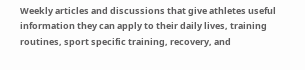Weekly articles and discussions that give athletes useful information they can apply to their daily lives, training routines, sport specific training, recovery, and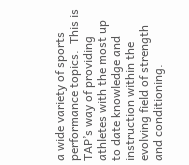a wide variety of sports performance topics.  This is TAP’s way of providing athletes with the most up to date knowledge and instruction within the evolving field of strength and conditioning.